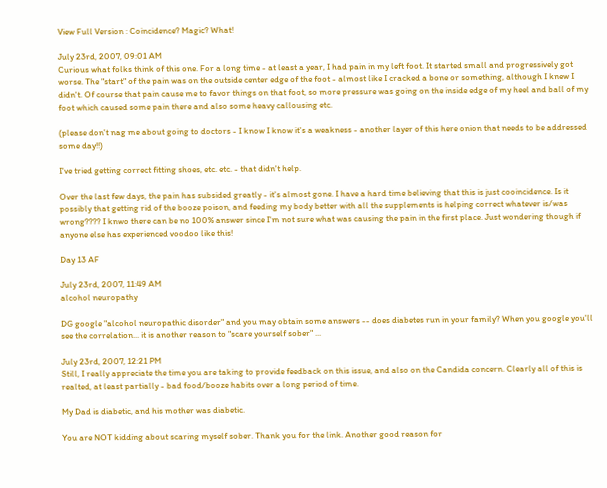View Full Version : Coincidence? Magic? What!

July 23rd, 2007, 09:01 AM
Curious what folks think of this one. For a long time - at least a year, I had pain in my left foot. It started small and progressively got worse. The "start" of the pain was on the outside center edge of the foot - almost like I cracked a bone or something, although I knew I didn't. Of course that pain cause me to favor things on that foot, so more pressure was going on the inside edge of my heel and ball of my foot which caused some pain there and also some heavy callousing etc.

(please don't nag me about going to doctors - I know I know it's a weakness - another layer of this here onion that needs to be addressed some day!!)

I've tried getting correct fitting shoes, etc. etc. - that didn't help.

Over the last few days, the pain has subsided greatly - it's almost gone. I have a hard time believing that this is just cooincidence. Is it possibly that getting rid of the booze poison, and feeding my body better with all the supplements is helping correct whatever is/was wrong???? I knwo there can be no 100% answer since I'm not sure what was causing the pain in the first place. Just wondering though if anyone else has experienced voodoo like this!

Day 13 AF

July 23rd, 2007, 11:49 AM
alcohol neuropathy

DG google "alcohol neuropathic disorder" and you may obtain some answers -- does diabetes run in your family? When you google you'll see the correlation... it is another reason to "scare yourself sober" ...

July 23rd, 2007, 12:21 PM
Still, I really appreciate the time you are taking to provide feedback on this issue, and also on the Candida concern. Clearly all of this is realted, at least partially - bad food/booze habits over a long period of time.

My Dad is diabetic, and his mother was diabetic.

You are NOT kidding about scaring myself sober. Thank you for the link. Another good reason for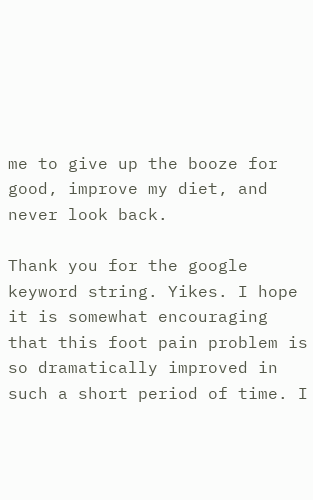me to give up the booze for good, improve my diet, and never look back.

Thank you for the google keyword string. Yikes. I hope it is somewhat encouraging that this foot pain problem is so dramatically improved in such a short period of time. I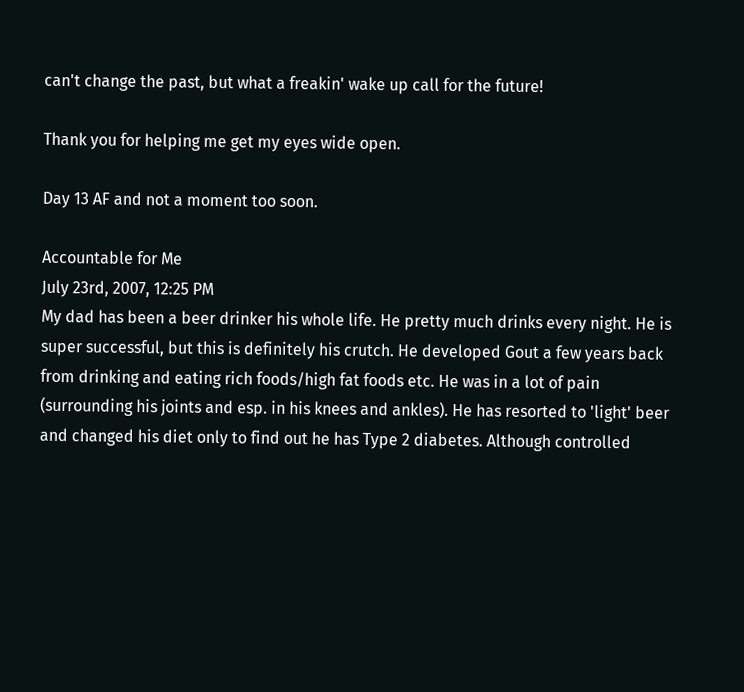can't change the past, but what a freakin' wake up call for the future!

Thank you for helping me get my eyes wide open.

Day 13 AF and not a moment too soon.

Accountable for Me
July 23rd, 2007, 12:25 PM
My dad has been a beer drinker his whole life. He pretty much drinks every night. He is super successful, but this is definitely his crutch. He developed Gout a few years back from drinking and eating rich foods/high fat foods etc. He was in a lot of pain (surrounding his joints and esp. in his knees and ankles). He has resorted to 'light' beer and changed his diet only to find out he has Type 2 diabetes. Although controlled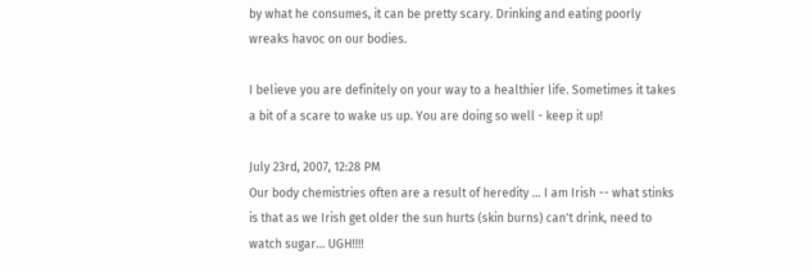by what he consumes, it can be pretty scary. Drinking and eating poorly wreaks havoc on our bodies.

I believe you are definitely on your way to a healthier life. Sometimes it takes a bit of a scare to wake us up. You are doing so well - keep it up!

July 23rd, 2007, 12:28 PM
Our body chemistries often are a result of heredity ... I am Irish -- what stinks is that as we Irish get older the sun hurts (skin burns) can't drink, need to watch sugar... UGH!!!!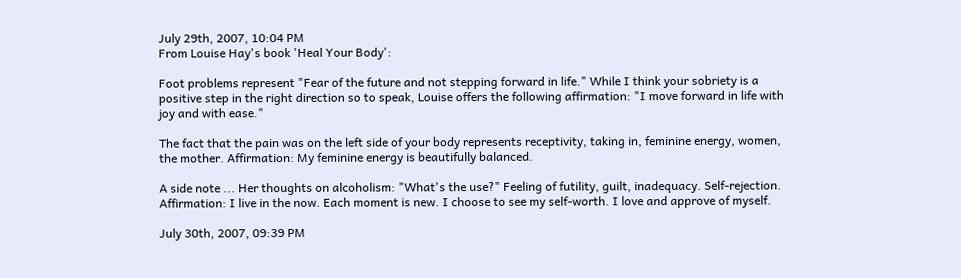July 29th, 2007, 10:04 PM
From Louise Hay's book 'Heal Your Body':

Foot problems represent "Fear of the future and not stepping forward in life." While I think your sobriety is a positive step in the right direction so to speak, Louise offers the following affirmation: "I move forward in life with joy and with ease."

The fact that the pain was on the left side of your body represents receptivity, taking in, feminine energy, women, the mother. Affirmation: My feminine energy is beautifully balanced.

A side note ... Her thoughts on alcoholism: "What's the use?" Feeling of futility, guilt, inadequacy. Self-rejection. Affirmation: I live in the now. Each moment is new. I choose to see my self-worth. I love and approve of myself.

July 30th, 2007, 09:39 PM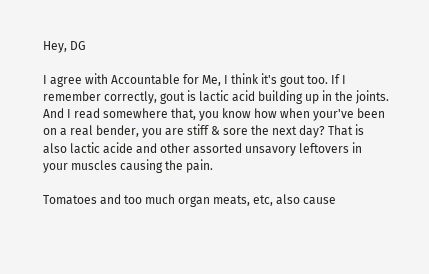Hey, DG

I agree with Accountable for Me, I think it's gout too. If I remember correctly, gout is lactic acid building up in the joints. And I read somewhere that, you know how when your've been on a real bender, you are stiff & sore the next day? That is also lactic acide and other assorted unsavory leftovers in your muscles causing the pain.

Tomatoes and too much organ meats, etc, also cause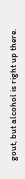gout, but alcohol is right up there.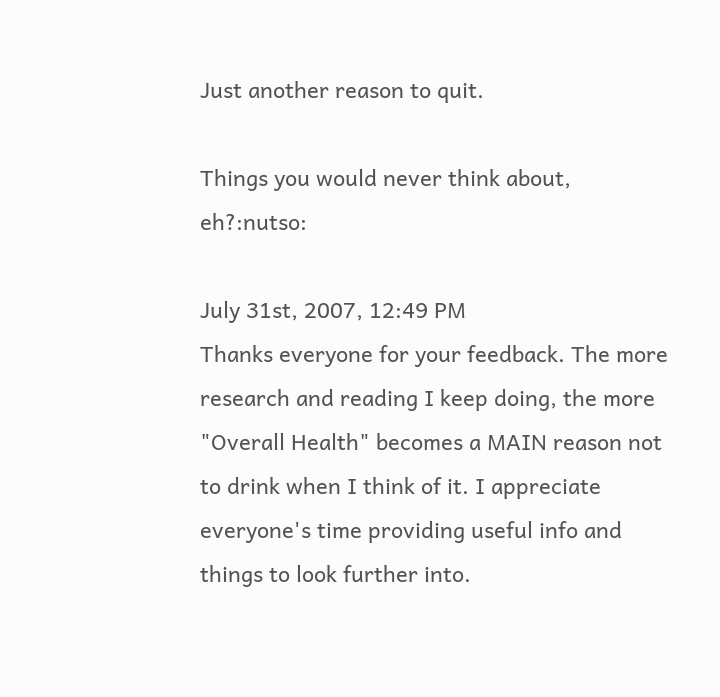Just another reason to quit.

Things you would never think about, eh?:nutso:

July 31st, 2007, 12:49 PM
Thanks everyone for your feedback. The more research and reading I keep doing, the more "Overall Health" becomes a MAIN reason not to drink when I think of it. I appreciate everyone's time providing useful info and things to look further into.